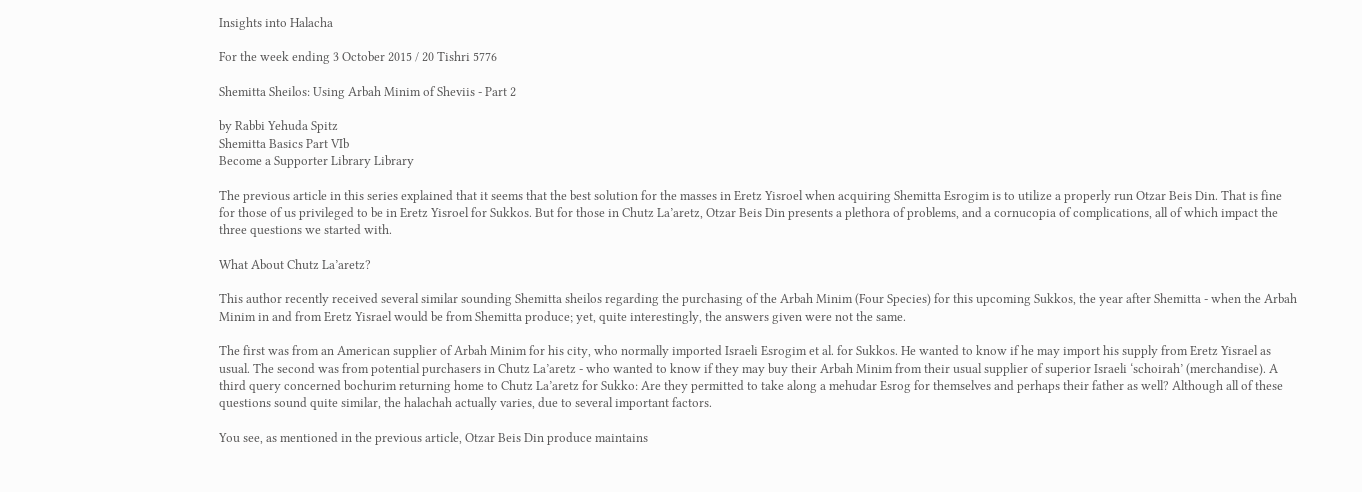Insights into Halacha

For the week ending 3 October 2015 / 20 Tishri 5776

Shemitta Sheilos: Using Arbah Minim of Sheviis - Part 2

by Rabbi Yehuda Spitz
Shemitta Basics Part VIb
Become a Supporter Library Library

The previous article in this series explained that it seems that the best solution for the masses in Eretz Yisroel when acquiring Shemitta Esrogim is to utilize a properly run Otzar Beis Din. That is fine for those of us privileged to be in Eretz Yisroel for Sukkos. But for those in Chutz La’aretz, Otzar Beis Din presents a plethora of problems, and a cornucopia of complications, all of which impact the three questions we started with.

What About Chutz La’aretz?

This author recently received several similar sounding Shemitta sheilos regarding the purchasing of the Arbah Minim (Four Species) for this upcoming Sukkos, the year after Shemitta - when the Arbah Minim in and from Eretz Yisrael would be from Shemitta produce; yet, quite interestingly, the answers given were not the same.

The first was from an American supplier of Arbah Minim for his city, who normally imported Israeli Esrogim et al. for Sukkos. He wanted to know if he may import his supply from Eretz Yisrael as usual. The second was from potential purchasers in Chutz La’aretz - who wanted to know if they may buy their Arbah Minim from their usual supplier of superior Israeli ‘schoirah’ (merchandise). A third query concerned bochurim returning home to Chutz La’aretz for Sukko: Are they permitted to take along a mehudar Esrog for themselves and perhaps their father as well? Although all of these questions sound quite similar, the halachah actually varies, due to several important factors.

You see, as mentioned in the previous article, Otzar Beis Din produce maintains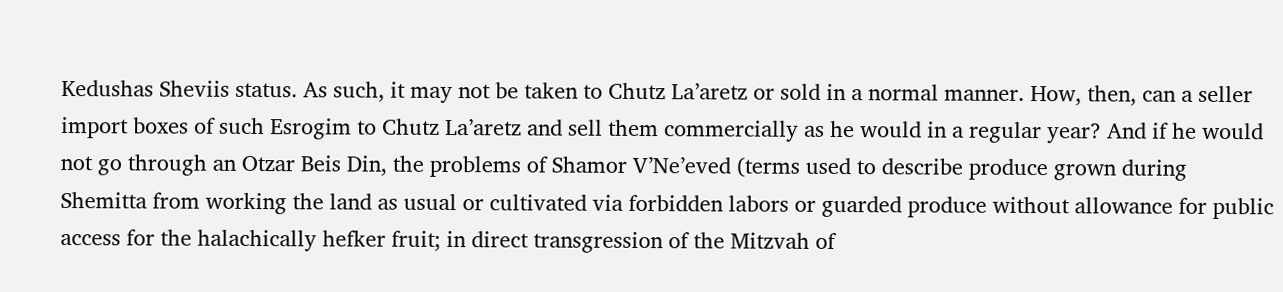Kedushas Sheviis status. As such, it may not be taken to Chutz La’aretz or sold in a normal manner. How, then, can a seller import boxes of such Esrogim to Chutz La’aretz and sell them commercially as he would in a regular year? And if he would not go through an Otzar Beis Din, the problems of Shamor V’Ne’eved (terms used to describe produce grown during Shemitta from working the land as usual or cultivated via forbidden labors or guarded produce without allowance for public access for the halachically hefker fruit; in direct transgression of the Mitzvah of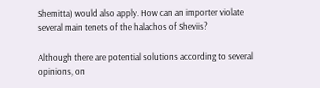Shemitta) would also apply. How can an importer violate several main tenets of the halachos of Sheviis?

Although there are potential solutions according to several opinions, on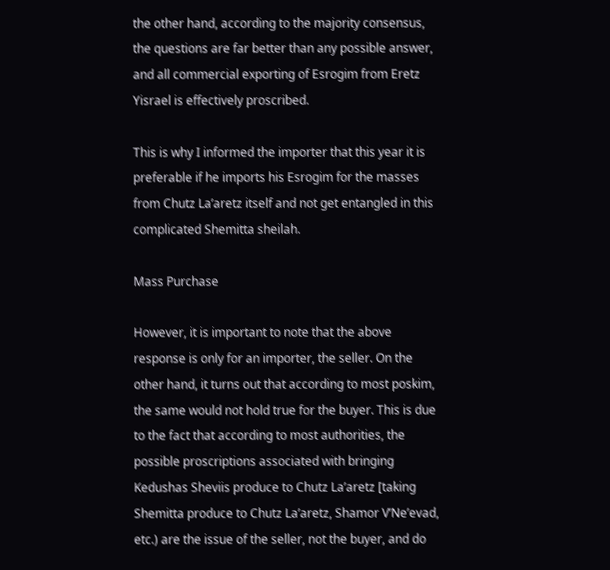the other hand, according to the majority consensus, the questions are far better than any possible answer, and all commercial exporting of Esrogim from Eretz Yisrael is effectively proscribed.

This is why I informed the importer that this year it is preferable if he imports his Esrogim for the masses from Chutz La’aretz itself and not get entangled in this complicated Shemitta sheilah.

Mass Purchase

However, it is important to note that the above response is only for an importer, the seller. On the other hand, it turns out that according to most poskim, the same would not hold true for the buyer. This is due to the fact that according to most authorities, the possible proscriptions associated with bringing Kedushas Sheviis produce to Chutz La’aretz [taking Shemitta produce to Chutz La’aretz, Shamor V’Ne’evad, etc.) are the issue of the seller, not the buyer, and do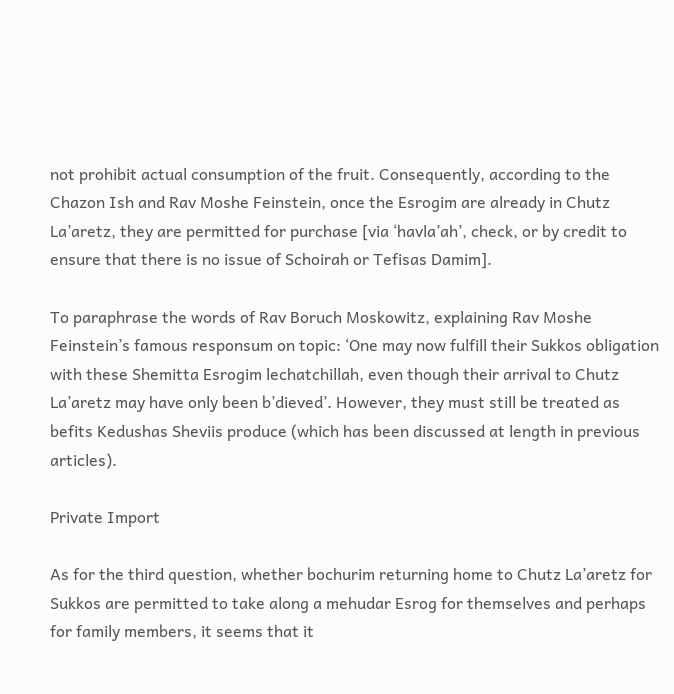not prohibit actual consumption of the fruit. Consequently, according to the Chazon Ish and Rav Moshe Feinstein, once the Esrogim are already in Chutz La’aretz, they are permitted for purchase [via ‘havla’ah’, check, or by credit to ensure that there is no issue of Schoirah or Tefisas Damim].

To paraphrase the words of Rav Boruch Moskowitz, explaining Rav Moshe Feinstein’s famous responsum on topic: ‘One may now fulfill their Sukkos obligation with these Shemitta Esrogim lechatchillah, even though their arrival to Chutz La’aretz may have only been b’dieved’. However, they must still be treated as befits Kedushas Sheviis produce (which has been discussed at length in previous articles).

Private Import

As for the third question, whether bochurim returning home to Chutz La’aretz for Sukkos are permitted to take along a mehudar Esrog for themselves and perhaps for family members, it seems that it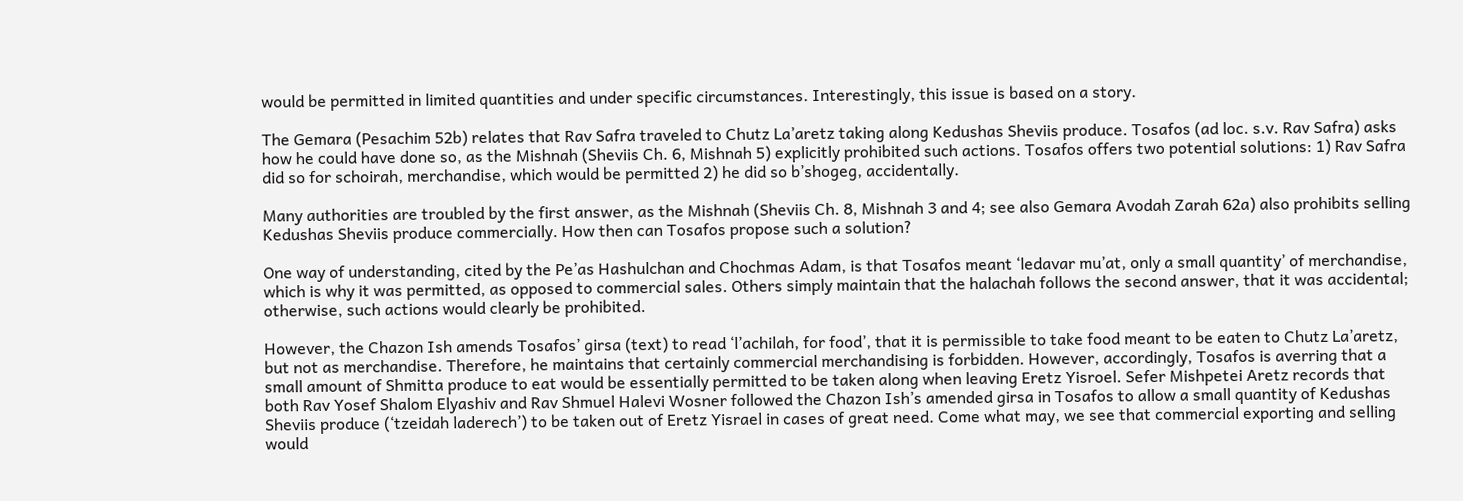would be permitted in limited quantities and under specific circumstances. Interestingly, this issue is based on a story.

The Gemara (Pesachim 52b) relates that Rav Safra traveled to Chutz La’aretz taking along Kedushas Sheviis produce. Tosafos (ad loc. s.v. Rav Safra) asks how he could have done so, as the Mishnah (Sheviis Ch. 6, Mishnah 5) explicitly prohibited such actions. Tosafos offers two potential solutions: 1) Rav Safra did so for schoirah, merchandise, which would be permitted 2) he did so b’shogeg, accidentally.

Many authorities are troubled by the first answer, as the Mishnah (Sheviis Ch. 8, Mishnah 3 and 4; see also Gemara Avodah Zarah 62a) also prohibits selling Kedushas Sheviis produce commercially. How then can Tosafos propose such a solution?

One way of understanding, cited by the Pe’as Hashulchan and Chochmas Adam, is that Tosafos meant ‘ledavar mu’at, only a small quantity’ of merchandise, which is why it was permitted, as opposed to commercial sales. Others simply maintain that the halachah follows the second answer, that it was accidental; otherwise, such actions would clearly be prohibited.

However, the Chazon Ish amends Tosafos’ girsa (text) to read ‘l’achilah, for food’, that it is permissible to take food meant to be eaten to Chutz La’aretz, but not as merchandise. Therefore, he maintains that certainly commercial merchandising is forbidden. However, accordingly, Tosafos is averring that a small amount of Shmitta produce to eat would be essentially permitted to be taken along when leaving Eretz Yisroel. Sefer Mishpetei Aretz records that both Rav Yosef Shalom Elyashiv and Rav Shmuel Halevi Wosner followed the Chazon Ish’s amended girsa in Tosafos to allow a small quantity of Kedushas Sheviis produce (‘tzeidah laderech’) to be taken out of Eretz Yisrael in cases of great need. Come what may, we see that commercial exporting and selling would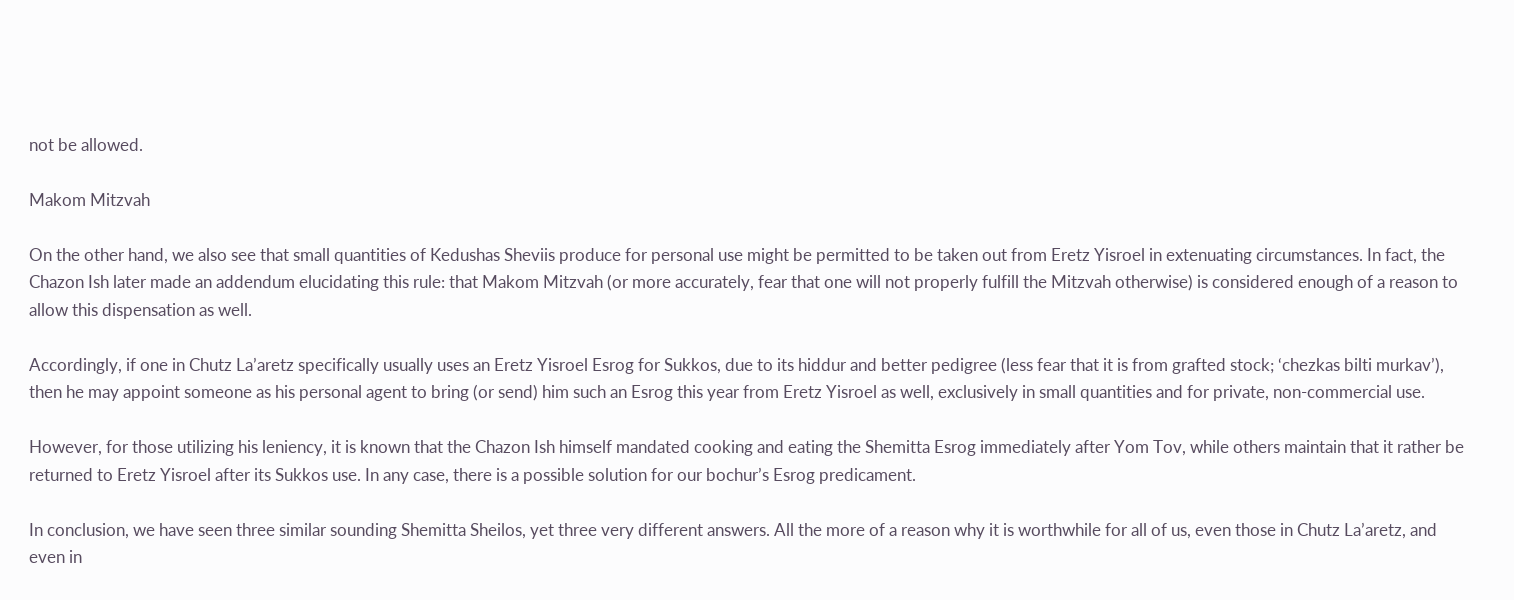not be allowed.

Makom Mitzvah

On the other hand, we also see that small quantities of Kedushas Sheviis produce for personal use might be permitted to be taken out from Eretz Yisroel in extenuating circumstances. In fact, the Chazon Ish later made an addendum elucidating this rule: that Makom Mitzvah (or more accurately, fear that one will not properly fulfill the Mitzvah otherwise) is considered enough of a reason to allow this dispensation as well.

Accordingly, if one in Chutz La’aretz specifically usually uses an Eretz Yisroel Esrog for Sukkos, due to its hiddur and better pedigree (less fear that it is from grafted stock; ‘chezkas bilti murkav’), then he may appoint someone as his personal agent to bring (or send) him such an Esrog this year from Eretz Yisroel as well, exclusively in small quantities and for private, non-commercial use.

However, for those utilizing his leniency, it is known that the Chazon Ish himself mandated cooking and eating the Shemitta Esrog immediately after Yom Tov, while others maintain that it rather be returned to Eretz Yisroel after its Sukkos use. In any case, there is a possible solution for our bochur’s Esrog predicament.

In conclusion, we have seen three similar sounding Shemitta Sheilos, yet three very different answers. All the more of a reason why it is worthwhile for all of us, even those in Chutz La’aretz, and even in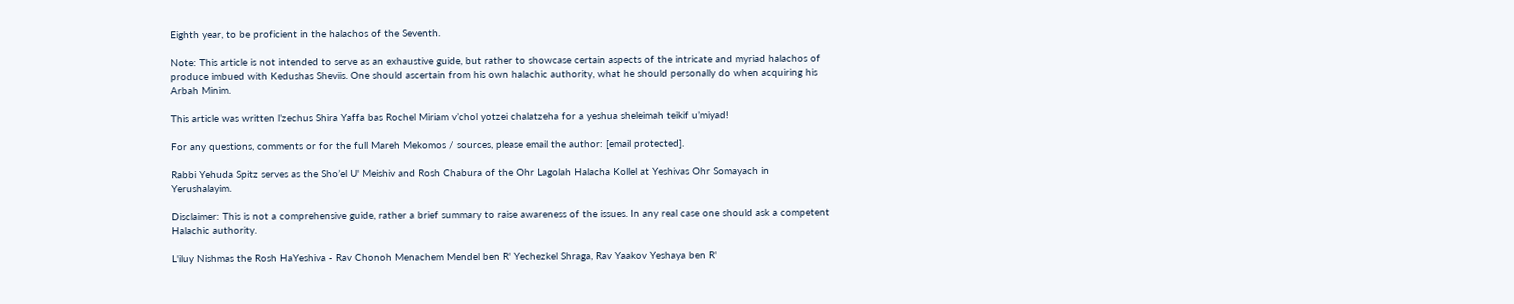Eighth year, to be proficient in the halachos of the Seventh.

Note: This article is not intended to serve as an exhaustive guide, but rather to showcase certain aspects of the intricate and myriad halachos of produce imbued with Kedushas Sheviis. One should ascertain from his own halachic authority, what he should personally do when acquiring his Arbah Minim.

This article was written l’zechus Shira Yaffa bas Rochel Miriam v’chol yotzei chalatzeha for a yeshua sheleimah teikif u’miyad!

For any questions, comments or for the full Mareh Mekomos / sources, please email the author: [email protected].

Rabbi Yehuda Spitz serves as the Sho’el U' Meishiv and Rosh Chabura of the Ohr Lagolah Halacha Kollel at Yeshivas Ohr Somayach in Yerushalayim.

Disclaimer: This is not a comprehensive guide, rather a brief summary to raise awareness of the issues. In any real case one should ask a competent Halachic authority.

L'iluy Nishmas the Rosh HaYeshiva - Rav Chonoh Menachem Mendel ben R' Yechezkel Shraga, Rav Yaakov Yeshaya ben R'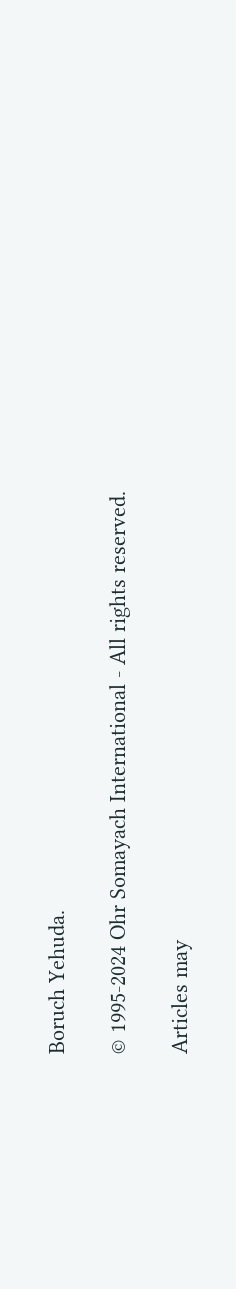Boruch Yehuda.

© 1995-2024 Ohr Somayach International - All rights reserved.

Articles may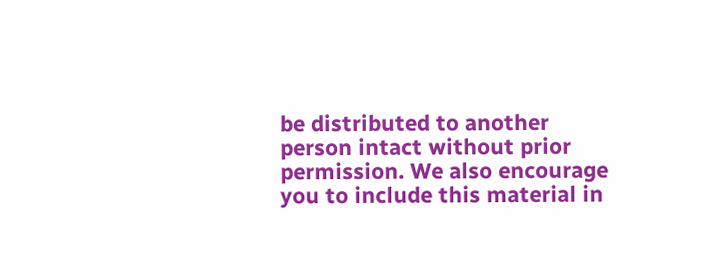be distributed to another person intact without prior permission. We also encourage you to include this material in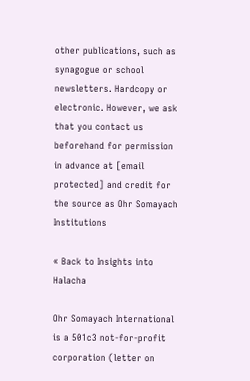other publications, such as synagogue or school newsletters. Hardcopy or electronic. However, we ask that you contact us beforehand for permission in advance at [email protected] and credit for the source as Ohr Somayach Institutions

« Back to Insights into Halacha

Ohr Somayach International is a 501c3 not-for-profit corporation (letter on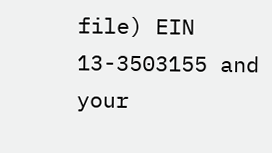file) EIN 13-3503155 and your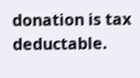donation is tax deductable.